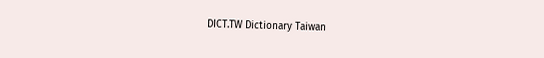DICT.TW Dictionary Taiwan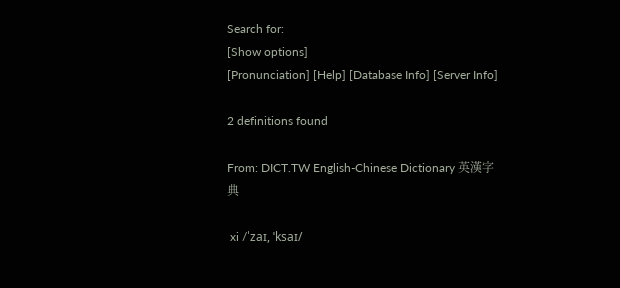Search for:
[Show options]
[Pronunciation] [Help] [Database Info] [Server Info]

2 definitions found

From: DICT.TW English-Chinese Dictionary 英漢字典

 xi /ˈzaɪ, ˈksaɪ/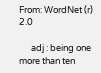From: WordNet (r) 2.0

      adj : being one more than ten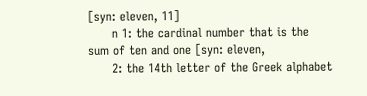[syn: eleven, 11]
      n 1: the cardinal number that is the sum of ten and one [syn: eleven,
      2: the 14th letter of the Greek alphabet